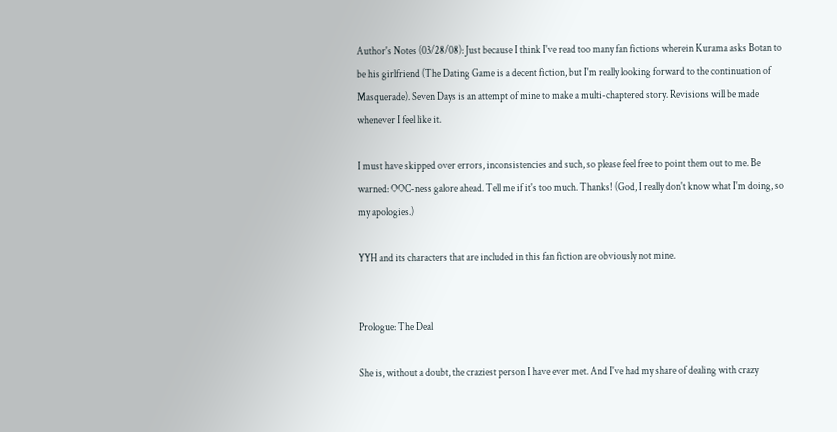Author's Notes (03/28/08): Just because I think I've read too many fan fictions wherein Kurama asks Botan to be his girlfriend (The Dating Game is a decent fiction, but I'm really looking forward to the continuation of Masquerade). Seven Days is an attempt of mine to make a multi-chaptered story. Revisions will be made whenever I feel like it.

I must have skipped over errors, inconsistencies and such, so please feel free to point them out to me. Be warned: OOC-ness galore ahead. Tell me if it's too much. Thanks! (God, I really don't know what I'm doing, so my apologies.)

YYH and its characters that are included in this fan fiction are obviously not mine.


Prologue: The Deal

She is, without a doubt, the craziest person I have ever met. And I've had my share of dealing with crazy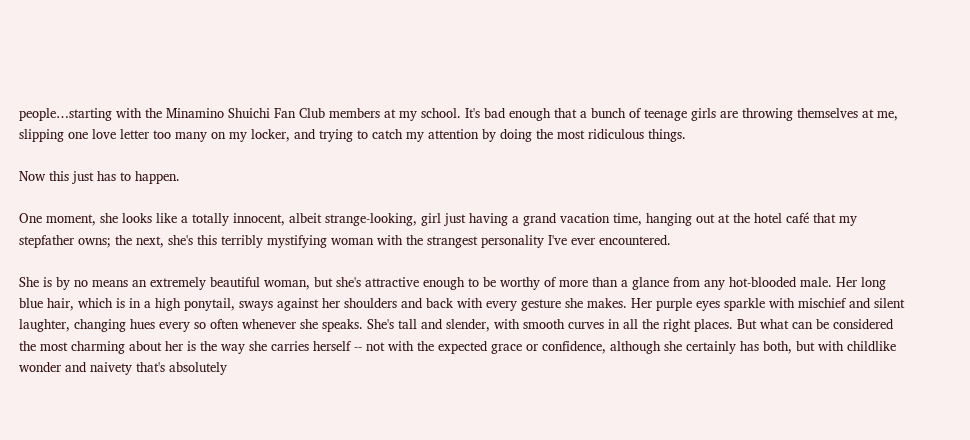people…starting with the Minamino Shuichi Fan Club members at my school. It's bad enough that a bunch of teenage girls are throwing themselves at me, slipping one love letter too many on my locker, and trying to catch my attention by doing the most ridiculous things.

Now this just has to happen.

One moment, she looks like a totally innocent, albeit strange-looking, girl just having a grand vacation time, hanging out at the hotel café that my stepfather owns; the next, she's this terribly mystifying woman with the strangest personality I've ever encountered.

She is by no means an extremely beautiful woman, but she's attractive enough to be worthy of more than a glance from any hot-blooded male. Her long blue hair, which is in a high ponytail, sways against her shoulders and back with every gesture she makes. Her purple eyes sparkle with mischief and silent laughter, changing hues every so often whenever she speaks. She's tall and slender, with smooth curves in all the right places. But what can be considered the most charming about her is the way she carries herself -- not with the expected grace or confidence, although she certainly has both, but with childlike wonder and naivety that's absolutely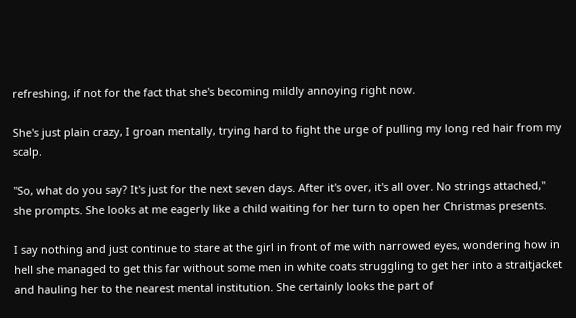refreshing, if not for the fact that she's becoming mildly annoying right now.

She's just plain crazy, I groan mentally, trying hard to fight the urge of pulling my long red hair from my scalp.

"So, what do you say? It's just for the next seven days. After it's over, it's all over. No strings attached," she prompts. She looks at me eagerly like a child waiting for her turn to open her Christmas presents.

I say nothing and just continue to stare at the girl in front of me with narrowed eyes, wondering how in hell she managed to get this far without some men in white coats struggling to get her into a straitjacket and hauling her to the nearest mental institution. She certainly looks the part of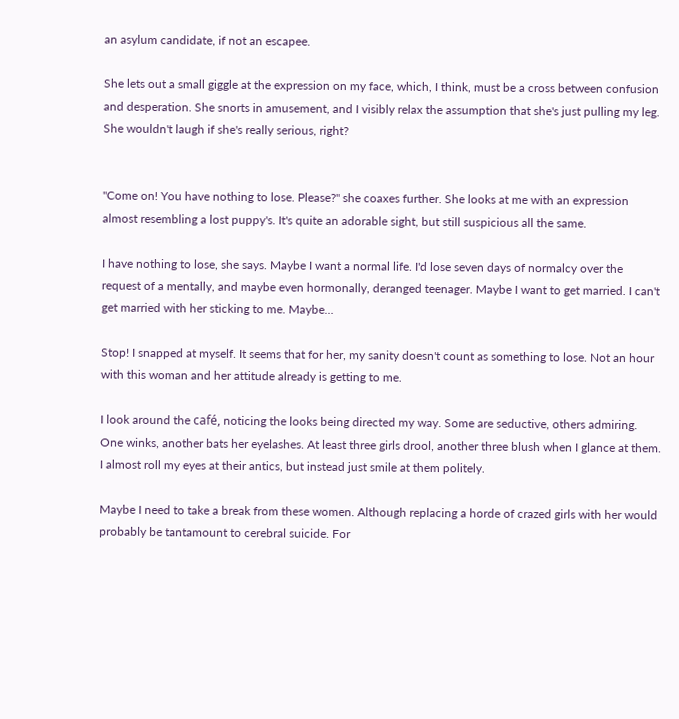an asylum candidate, if not an escapee.

She lets out a small giggle at the expression on my face, which, I think, must be a cross between confusion and desperation. She snorts in amusement, and I visibly relax the assumption that she's just pulling my leg. She wouldn't laugh if she's really serious, right?


"Come on! You have nothing to lose. Please?" she coaxes further. She looks at me with an expression almost resembling a lost puppy's. It's quite an adorable sight, but still suspicious all the same.

I have nothing to lose, she says. Maybe I want a normal life. I'd lose seven days of normalcy over the request of a mentally, and maybe even hormonally, deranged teenager. Maybe I want to get married. I can't get married with her sticking to me. Maybe…

Stop! I snapped at myself. It seems that for her, my sanity doesn't count as something to lose. Not an hour with this woman and her attitude already is getting to me.

I look around the café, noticing the looks being directed my way. Some are seductive, others admiring. One winks, another bats her eyelashes. At least three girls drool, another three blush when I glance at them. I almost roll my eyes at their antics, but instead just smile at them politely.

Maybe I need to take a break from these women. Although replacing a horde of crazed girls with her would probably be tantamount to cerebral suicide. For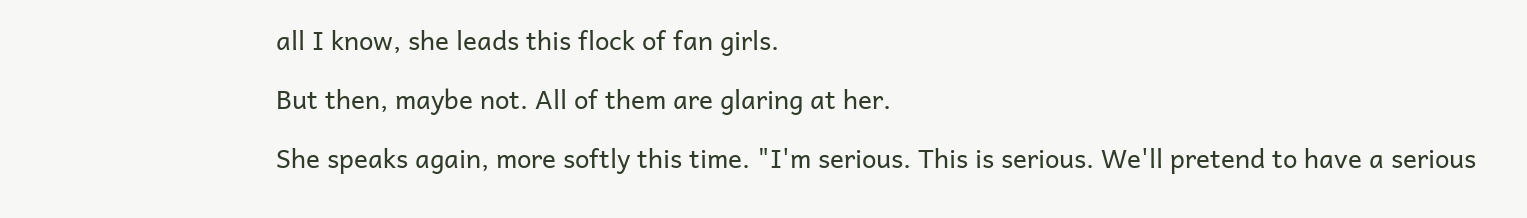all I know, she leads this flock of fan girls.

But then, maybe not. All of them are glaring at her.

She speaks again, more softly this time. "I'm serious. This is serious. We'll pretend to have a serious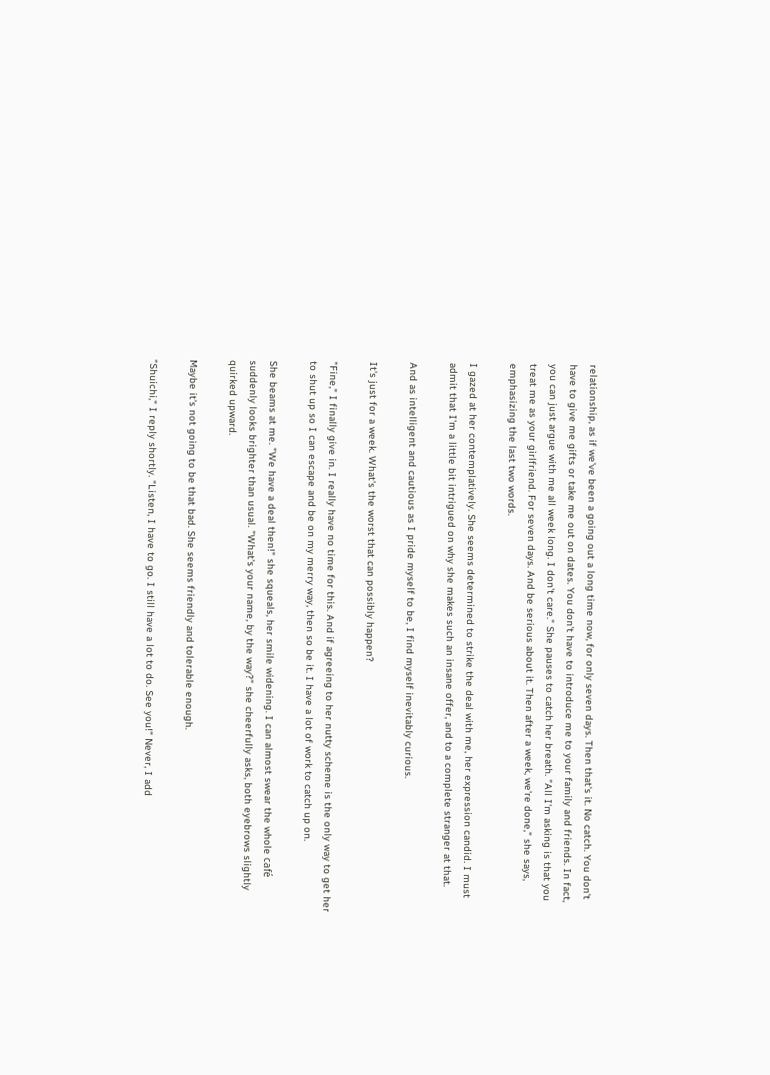relationship, as if we've been a going out a long time now, for only seven days. Then that's it. No catch. You don't have to give me gifts or take me out on dates. You don't have to introduce me to your family and friends. In fact, you can just argue with me all week long. I don't care." She pauses to catch her breath. "All I'm asking is that you treat me as your girlfriend. For seven days. And be serious about it. Then after a week, we're done," she says, emphasizing the last two words.

I gazed at her contemplatively. She seems determined to strike the deal with me, her expression candid. I must admit that I'm a little bit intrigued on why she makes such an insane offer, and to a complete stranger at that.

And as intelligent and cautious as I pride myself to be, I find myself inevitably curious.

It's just for a week. What's the worst that can possibly happen?

"Fine," I finally give in. I really have no time for this. And if agreeing to her nutty scheme is the only way to get her to shut up so I can escape and be on my merry way, then so be it. I have a lot of work to catch up on.

She beams at me. "We have a deal then!" she squeals, her smile widening. I can almost swear the whole café suddenly looks brighter than usual. "What's your name, by the way?" she cheerfully asks, both eyebrows slightly quirked upward.

Maybe it's not going to be that bad. She seems friendly and tolerable enough.

"Shuichi," I reply shortly. "Listen, I have to go. I still have a lot to do. See you!" Never, I add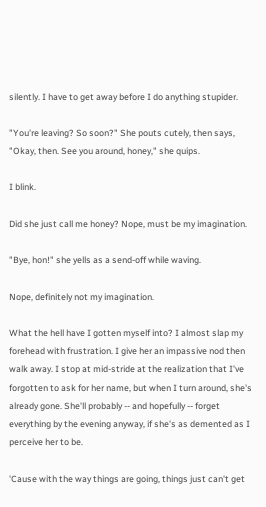silently. I have to get away before I do anything stupider.

"You're leaving? So soon?" She pouts cutely, then says, "Okay, then. See you around, honey," she quips.

I blink.

Did she just call me honey? Nope, must be my imagination.

"Bye, hon!" she yells as a send-off while waving.

Nope, definitely not my imagination.

What the hell have I gotten myself into? I almost slap my forehead with frustration. I give her an impassive nod then walk away. I stop at mid-stride at the realization that I've forgotten to ask for her name, but when I turn around, she's already gone. She'll probably -- and hopefully -- forget everything by the evening anyway, if she's as demented as I perceive her to be.

'Cause with the way things are going, things just can't get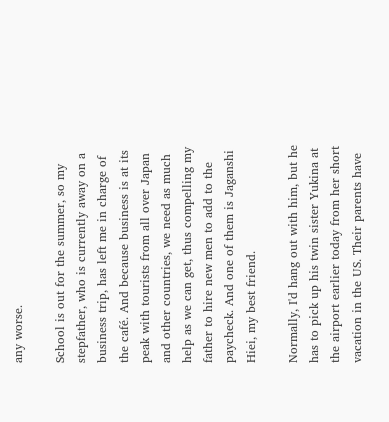any worse.

School is out for the summer, so my stepfather, who is currently away on a business trip, has left me in charge of the café. And because business is at its peak with tourists from all over Japan and other countries, we need as much help as we can get, thus compelling my father to hire new men to add to the paycheck. And one of them is Jaganshi Hiei, my best friend.

Normally, I'd hang out with him, but he has to pick up his twin sister Yukina at the airport earlier today from her short vacation in the US. Their parents have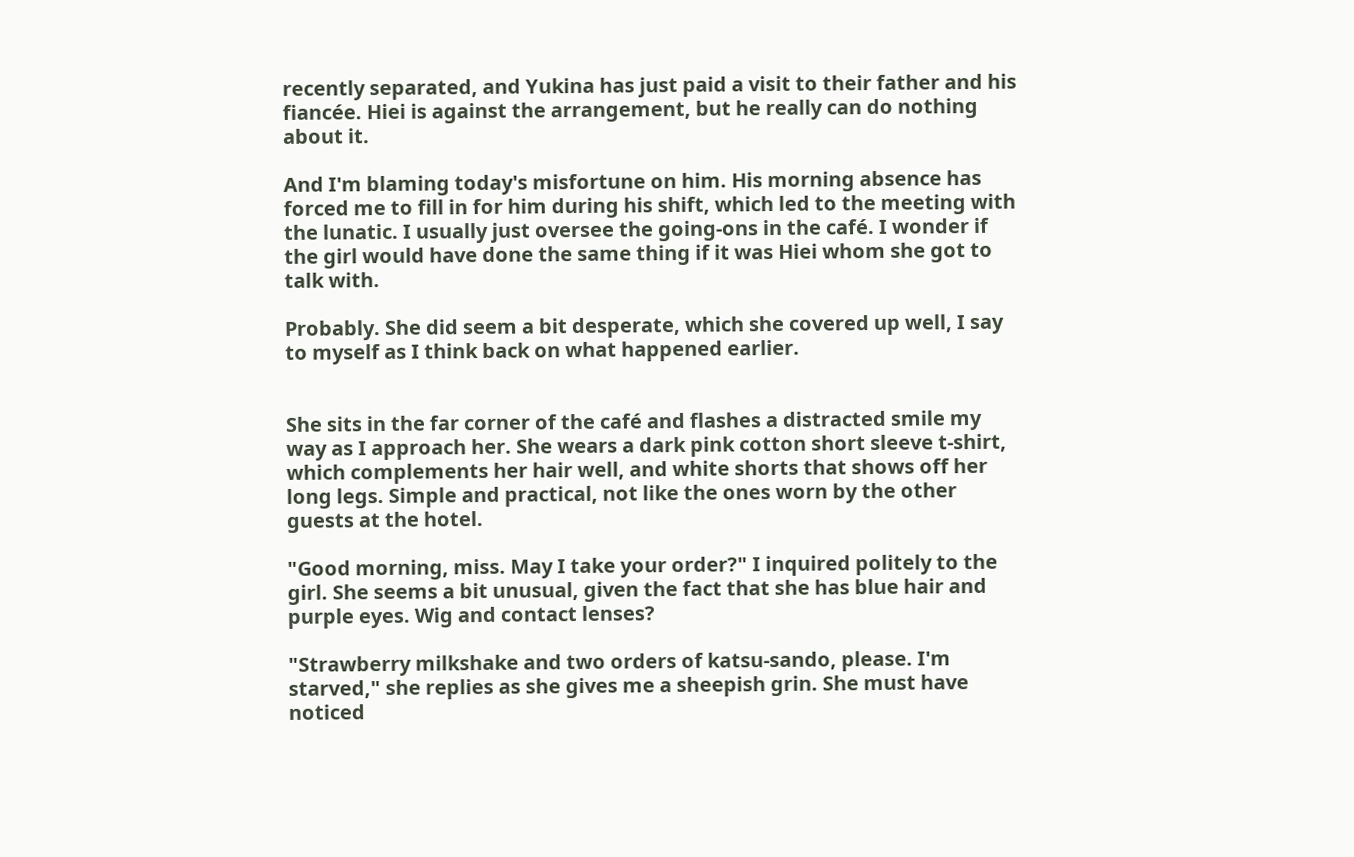recently separated, and Yukina has just paid a visit to their father and his fiancée. Hiei is against the arrangement, but he really can do nothing about it.

And I'm blaming today's misfortune on him. His morning absence has forced me to fill in for him during his shift, which led to the meeting with the lunatic. I usually just oversee the going-ons in the café. I wonder if the girl would have done the same thing if it was Hiei whom she got to talk with.

Probably. She did seem a bit desperate, which she covered up well, I say to myself as I think back on what happened earlier.


She sits in the far corner of the café and flashes a distracted smile my way as I approach her. She wears a dark pink cotton short sleeve t-shirt, which complements her hair well, and white shorts that shows off her long legs. Simple and practical, not like the ones worn by the other guests at the hotel.

"Good morning, miss. May I take your order?" I inquired politely to the girl. She seems a bit unusual, given the fact that she has blue hair and purple eyes. Wig and contact lenses?

"Strawberry milkshake and two orders of katsu-sando, please. I'm starved," she replies as she gives me a sheepish grin. She must have noticed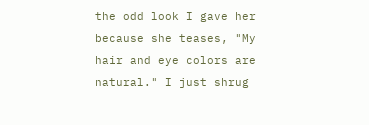the odd look I gave her because she teases, "My hair and eye colors are natural." I just shrug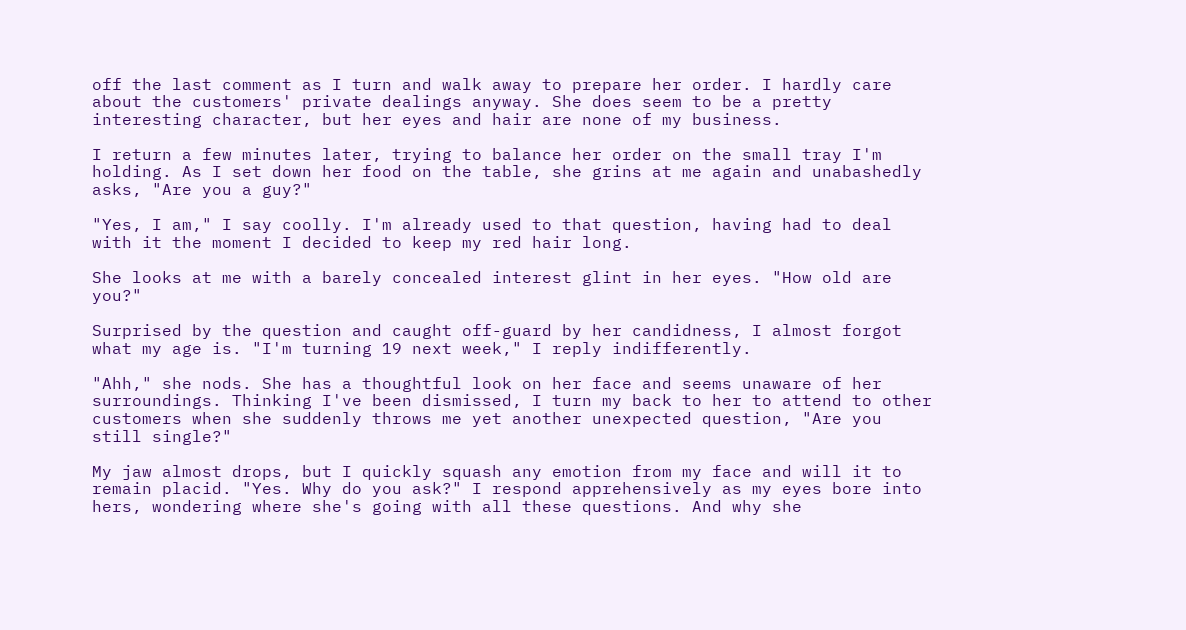off the last comment as I turn and walk away to prepare her order. I hardly care about the customers' private dealings anyway. She does seem to be a pretty interesting character, but her eyes and hair are none of my business.

I return a few minutes later, trying to balance her order on the small tray I'm holding. As I set down her food on the table, she grins at me again and unabashedly asks, "Are you a guy?"

"Yes, I am," I say coolly. I'm already used to that question, having had to deal with it the moment I decided to keep my red hair long.

She looks at me with a barely concealed interest glint in her eyes. "How old are you?"

Surprised by the question and caught off-guard by her candidness, I almost forgot what my age is. "I'm turning 19 next week," I reply indifferently.

"Ahh," she nods. She has a thoughtful look on her face and seems unaware of her surroundings. Thinking I've been dismissed, I turn my back to her to attend to other customers when she suddenly throws me yet another unexpected question, "Are you still single?"

My jaw almost drops, but I quickly squash any emotion from my face and will it to remain placid. "Yes. Why do you ask?" I respond apprehensively as my eyes bore into hers, wondering where she's going with all these questions. And why she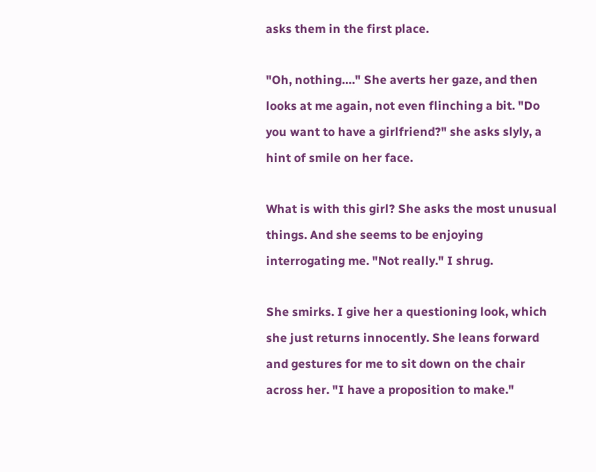asks them in the first place.

"Oh, nothing…." She averts her gaze, and then looks at me again, not even flinching a bit. "Do you want to have a girlfriend?" she asks slyly, a hint of smile on her face.

What is with this girl? She asks the most unusual things. And she seems to be enjoying interrogating me. "Not really." I shrug.

She smirks. I give her a questioning look, which she just returns innocently. She leans forward and gestures for me to sit down on the chair across her. "I have a proposition to make."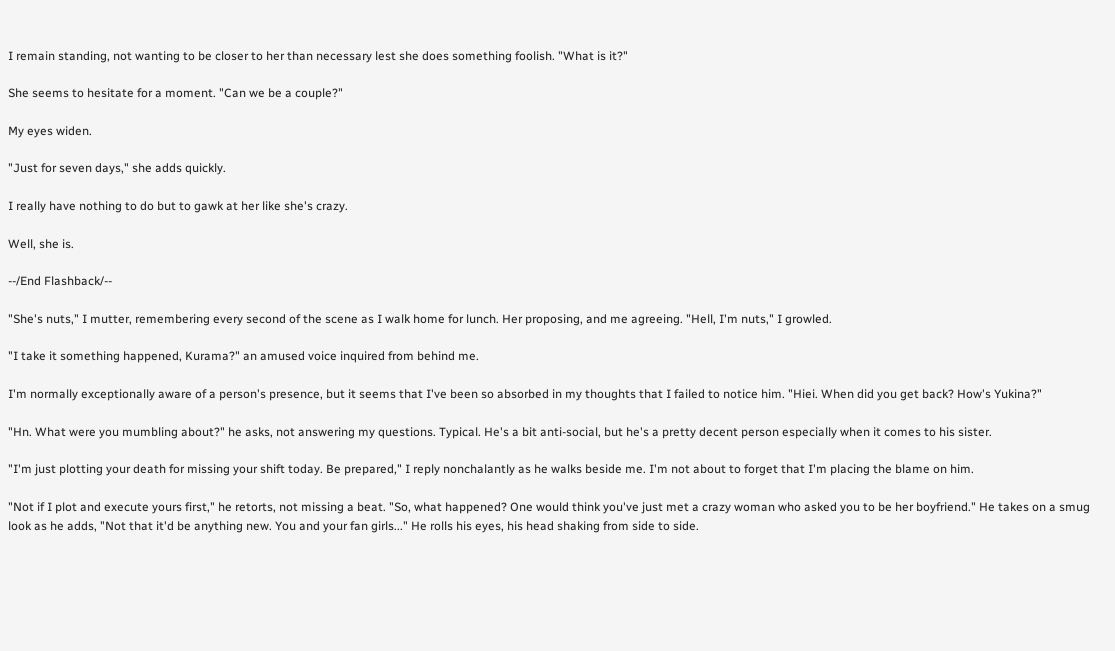I remain standing, not wanting to be closer to her than necessary lest she does something foolish. "What is it?"

She seems to hesitate for a moment. "Can we be a couple?"

My eyes widen.

"Just for seven days," she adds quickly.

I really have nothing to do but to gawk at her like she's crazy.

Well, she is.

--/End Flashback/--

"She's nuts," I mutter, remembering every second of the scene as I walk home for lunch. Her proposing, and me agreeing. "Hell, I'm nuts," I growled.

"I take it something happened, Kurama?" an amused voice inquired from behind me.

I'm normally exceptionally aware of a person's presence, but it seems that I've been so absorbed in my thoughts that I failed to notice him. "Hiei. When did you get back? How's Yukina?"

"Hn. What were you mumbling about?" he asks, not answering my questions. Typical. He's a bit anti-social, but he's a pretty decent person especially when it comes to his sister.

"I'm just plotting your death for missing your shift today. Be prepared," I reply nonchalantly as he walks beside me. I'm not about to forget that I'm placing the blame on him.

"Not if I plot and execute yours first," he retorts, not missing a beat. "So, what happened? One would think you've just met a crazy woman who asked you to be her boyfriend." He takes on a smug look as he adds, "Not that it'd be anything new. You and your fan girls..." He rolls his eyes, his head shaking from side to side.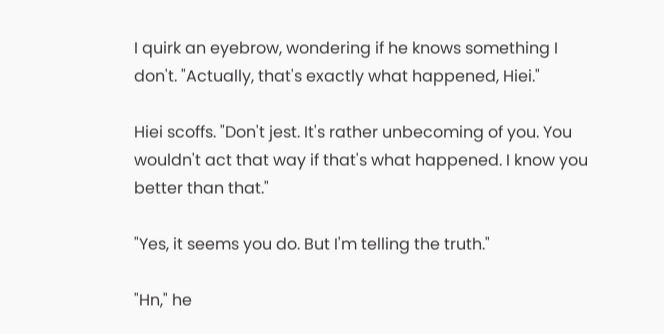I quirk an eyebrow, wondering if he knows something I don't. "Actually, that's exactly what happened, Hiei."

Hiei scoffs. "Don't jest. It's rather unbecoming of you. You wouldn't act that way if that's what happened. I know you better than that."

"Yes, it seems you do. But I'm telling the truth."

"Hn," he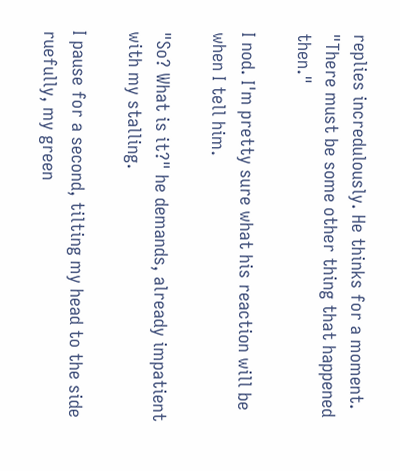replies incredulously. He thinks for a moment. "There must be some other thing that happened then."

I nod. I'm pretty sure what his reaction will be when I tell him.

"So? What is it?" he demands, already impatient with my stalling.

I pause for a second, tilting my head to the side ruefully, my green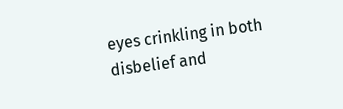eyes crinkling in both disbelief and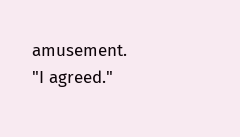amusement. "I agreed."